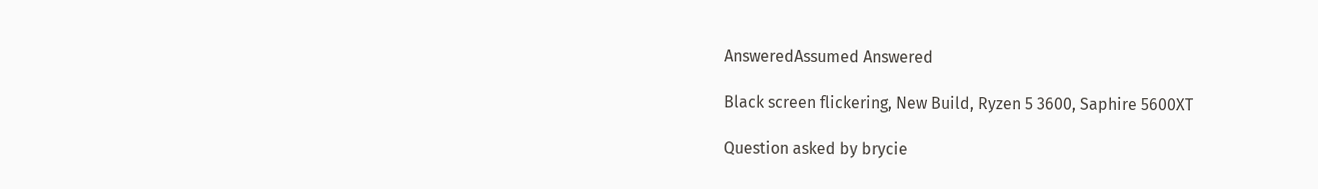AnsweredAssumed Answered

Black screen flickering, New Build, Ryzen 5 3600, Saphire 5600XT

Question asked by brycie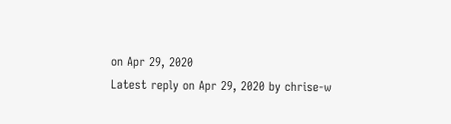on Apr 29, 2020
Latest reply on Apr 29, 2020 by chrise-w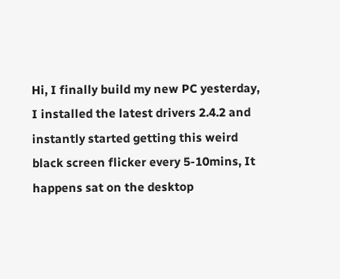Hi, I finally build my new PC yesterday, I installed the latest drivers 2.4.2 and instantly started getting this weird black screen flicker every 5-10mins, It happens sat on the desktop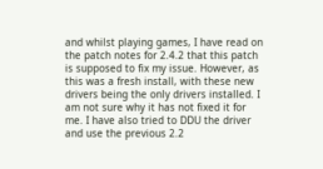and whilst playing games, I have read on the patch notes for 2.4.2 that this patch is supposed to fix my issue. However, as this was a fresh install, with these new drivers being the only drivers installed. I am not sure why it has not fixed it for me. I have also tried to DDU the driver and use the previous 2.2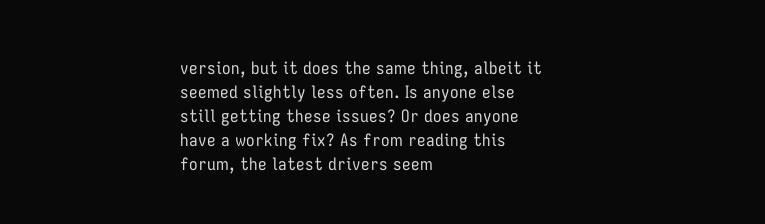version, but it does the same thing, albeit it seemed slightly less often. Is anyone else still getting these issues? Or does anyone have a working fix? As from reading this forum, the latest drivers seem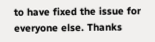to have fixed the issue for everyone else. Thanks